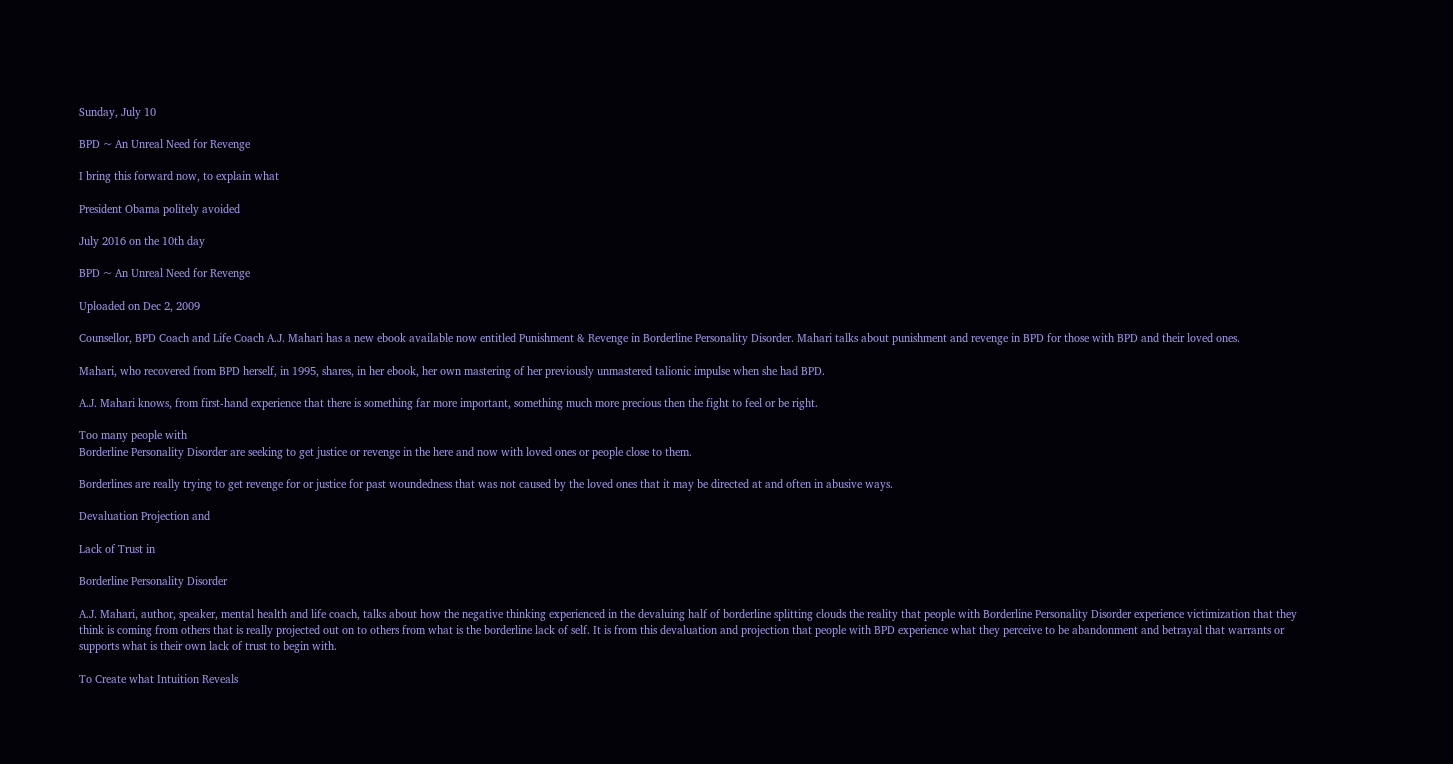Sunday, July 10

BPD ~ An Unreal Need for Revenge

I bring this forward now, to explain what

President Obama politely avoided

July 2016 on the 10th day

BPD ~ An Unreal Need for Revenge

Uploaded on Dec 2, 2009

Counsellor, BPD Coach and Life Coach A.J. Mahari has a new ebook available now entitled Punishment & Revenge in Borderline Personality Disorder. Mahari talks about punishment and revenge in BPD for those with BPD and their loved ones.

Mahari, who recovered from BPD herself, in 1995, shares, in her ebook, her own mastering of her previously unmastered talionic impulse when she had BPD.

A.J. Mahari knows, from first-hand experience that there is something far more important, something much more precious then the fight to feel or be right.

Too many people with
Borderline Personality Disorder are seeking to get justice or revenge in the here and now with loved ones or people close to them.

Borderlines are really trying to get revenge for or justice for past woundedness that was not caused by the loved ones that it may be directed at and often in abusive ways.

Devaluation Projection and

Lack of Trust in

Borderline Personality Disorder

A.J. Mahari, author, speaker, mental health and life coach, talks about how the negative thinking experienced in the devaluing half of borderline splitting clouds the reality that people with Borderline Personality Disorder experience victimization that they think is coming from others that is really projected out on to others from what is the borderline lack of self. It is from this devaluation and projection that people with BPD experience what they perceive to be abandonment and betrayal that warrants or supports what is their own lack of trust to begin with.

To Create what Intuition Reveals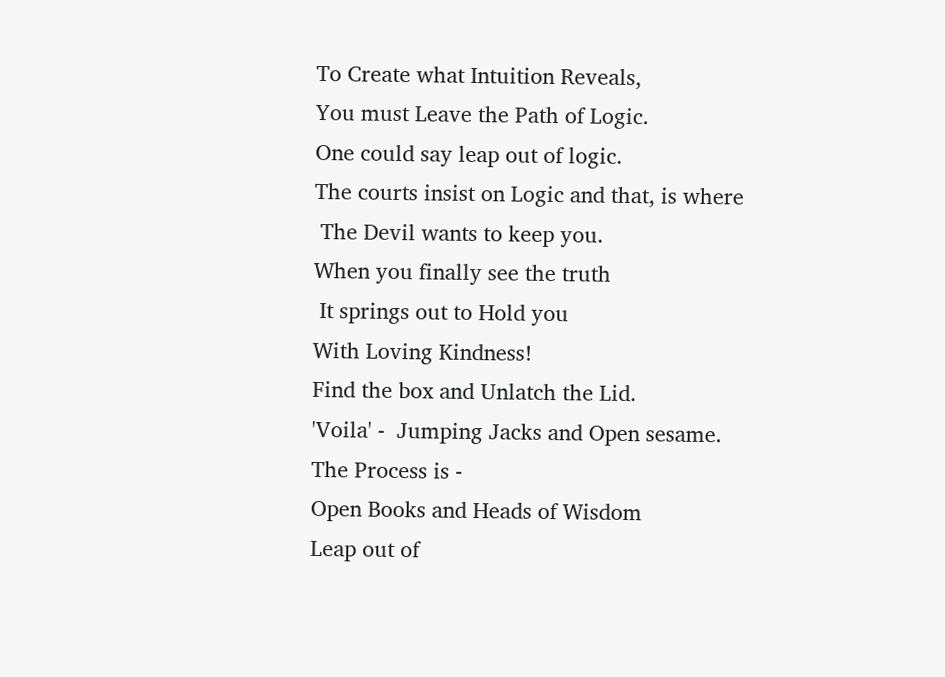To Create what Intuition Reveals,
You must Leave the Path of Logic.
One could say leap out of logic.
The courts insist on Logic and that, is where
 The Devil wants to keep you.
When you finally see the truth
 It springs out to Hold you
With Loving Kindness!
Find the box and Unlatch the Lid.
'Voila' -  Jumping Jacks and Open sesame.
The Process is -
Open Books and Heads of Wisdom
Leap out of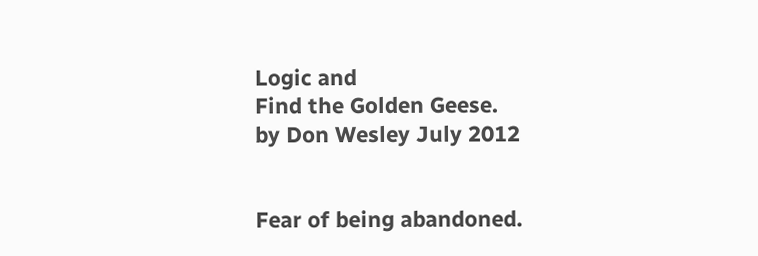Logic and
Find the Golden Geese.
by Don Wesley July 2012


Fear of being abandoned.